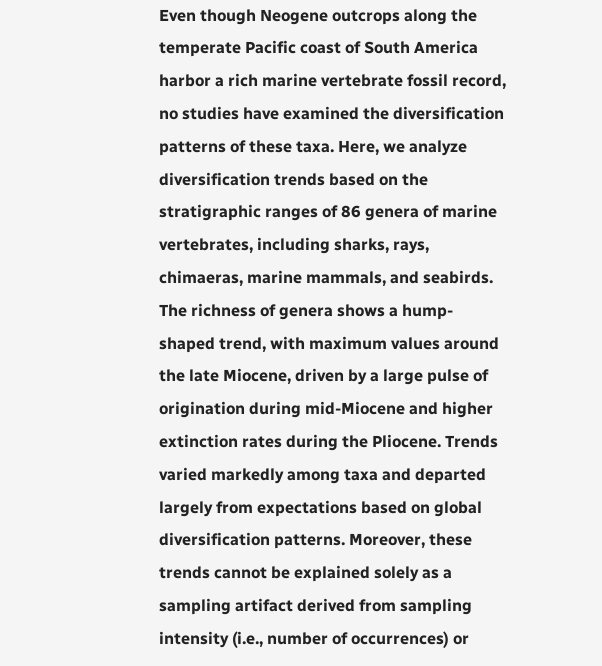Even though Neogene outcrops along the temperate Pacific coast of South America harbor a rich marine vertebrate fossil record, no studies have examined the diversification patterns of these taxa. Here, we analyze diversification trends based on the stratigraphic ranges of 86 genera of marine vertebrates, including sharks, rays, chimaeras, marine mammals, and seabirds. The richness of genera shows a hump-shaped trend, with maximum values around the late Miocene, driven by a large pulse of origination during mid-Miocene and higher extinction rates during the Pliocene. Trends varied markedly among taxa and departed largely from expectations based on global diversification patterns. Moreover, these trends cannot be explained solely as a sampling artifact derived from sampling intensity (i.e., number of occurrences) or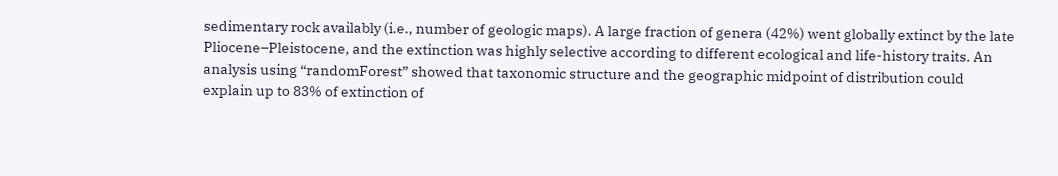sedimentary rock availably (i.e., number of geologic maps). A large fraction of genera (42%) went globally extinct by the late Pliocene–Pleistocene, and the extinction was highly selective according to different ecological and life-history traits. An analysis using “randomForest” showed that taxonomic structure and the geographic midpoint of distribution could explain up to 83% of extinction of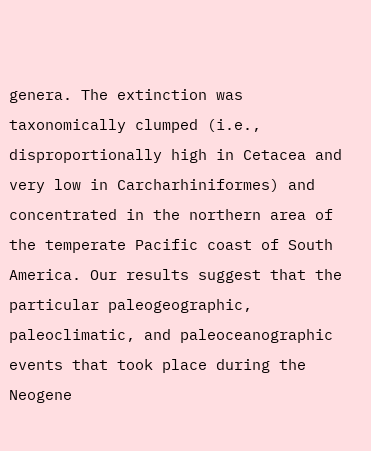genera. The extinction was taxonomically clumped (i.e., disproportionally high in Cetacea and very low in Carcharhiniformes) and concentrated in the northern area of the temperate Pacific coast of South America. Our results suggest that the particular paleogeographic, paleoclimatic, and paleoceanographic events that took place during the Neogene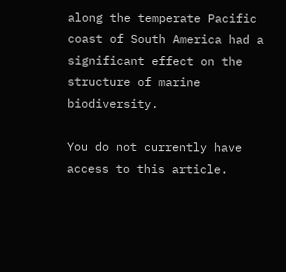along the temperate Pacific coast of South America had a significant effect on the structure of marine biodiversity.

You do not currently have access to this article.